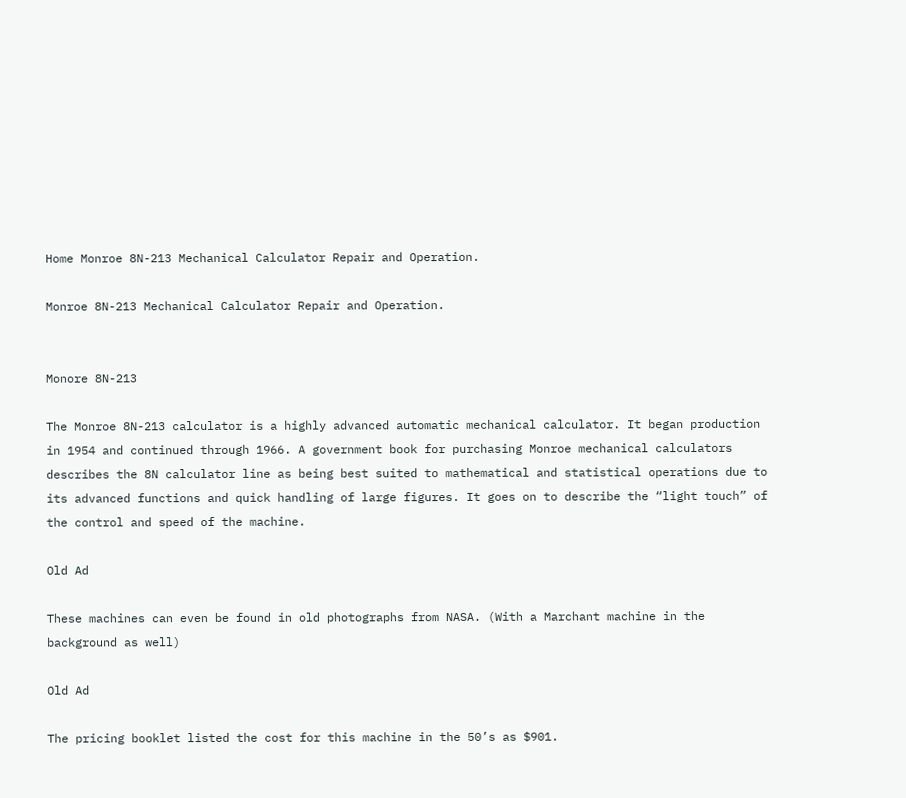Home Monroe 8N-213 Mechanical Calculator Repair and Operation.

Monroe 8N-213 Mechanical Calculator Repair and Operation.


Monore 8N-213

The Monroe 8N-213 calculator is a highly advanced automatic mechanical calculator. It began production in 1954 and continued through 1966. A government book for purchasing Monroe mechanical calculators describes the 8N calculator line as being best suited to mathematical and statistical operations due to its advanced functions and quick handling of large figures. It goes on to describe the “light touch” of the control and speed of the machine.

Old Ad

These machines can even be found in old photographs from NASA. (With a Marchant machine in the background as well)

Old Ad

The pricing booklet listed the cost for this machine in the 50’s as $901.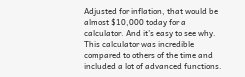Adjusted for inflation, that would be almost $10,000 today for a calculator. And it’s easy to see why. This calculator was incredible compared to others of the time and included a lot of advanced functions.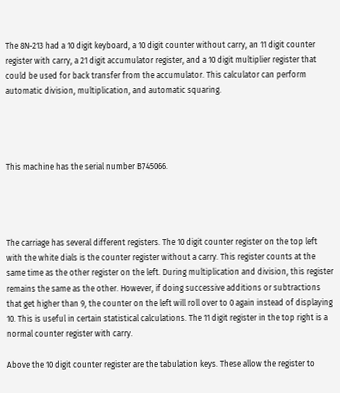The 8N-213 had a 10 digit keyboard, a 10 digit counter without carry, an 11 digit counter register with carry, a 21 digit accumulator register, and a 10 digit multiplier register that could be used for back transfer from the accumulator. This calculator can perform automatic division, multiplication, and automatic squaring.




This machine has the serial number B745066.




The carriage has several different registers. The 10 digit counter register on the top left with the white dials is the counter register without a carry. This register counts at the same time as the other register on the left. During multiplication and division, this register remains the same as the other. However, if doing successive additions or subtractions that get higher than 9, the counter on the left will roll over to 0 again instead of displaying 10. This is useful in certain statistical calculations. The 11 digit register in the top right is a normal counter register with carry.

Above the 10 digit counter register are the tabulation keys. These allow the register to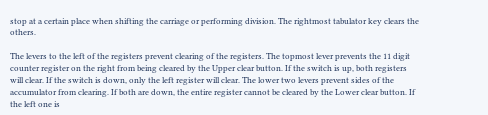stop at a certain place when shifting the carriage or performing division. The rightmost tabulator key clears the others.

The levers to the left of the registers prevent clearing of the registers. The topmost lever prevents the 11 digit counter register on the right from being cleared by the Upper clear button. If the switch is up, both registers will clear. If the switch is down, only the left register will clear. The lower two levers prevent sides of the accumulator from clearing. If both are down, the entire register cannot be cleared by the Lower clear button. If the left one is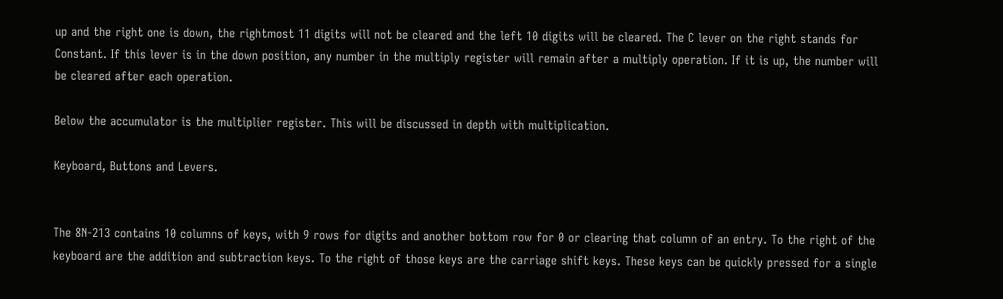up and the right one is down, the rightmost 11 digits will not be cleared and the left 10 digits will be cleared. The C lever on the right stands for Constant. If this lever is in the down position, any number in the multiply register will remain after a multiply operation. If it is up, the number will be cleared after each operation.

Below the accumulator is the multiplier register. This will be discussed in depth with multiplication.

Keyboard, Buttons and Levers.


The 8N-213 contains 10 columns of keys, with 9 rows for digits and another bottom row for 0 or clearing that column of an entry. To the right of the keyboard are the addition and subtraction keys. To the right of those keys are the carriage shift keys. These keys can be quickly pressed for a single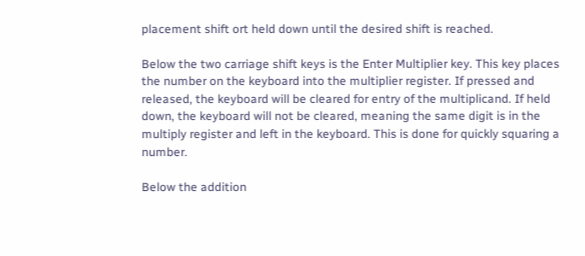placement shift ort held down until the desired shift is reached.

Below the two carriage shift keys is the Enter Multiplier key. This key places the number on the keyboard into the multiplier register. If pressed and released, the keyboard will be cleared for entry of the multiplicand. If held down, the keyboard will not be cleared, meaning the same digit is in the multiply register and left in the keyboard. This is done for quickly squaring a number.

Below the addition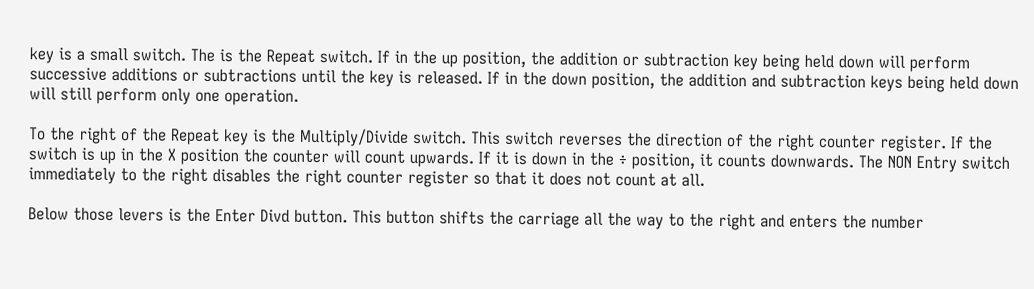key is a small switch. The is the Repeat switch. If in the up position, the addition or subtraction key being held down will perform successive additions or subtractions until the key is released. If in the down position, the addition and subtraction keys being held down will still perform only one operation.

To the right of the Repeat key is the Multiply/Divide switch. This switch reverses the direction of the right counter register. If the switch is up in the X position the counter will count upwards. If it is down in the ÷ position, it counts downwards. The NON Entry switch immediately to the right disables the right counter register so that it does not count at all.

Below those levers is the Enter Divd button. This button shifts the carriage all the way to the right and enters the number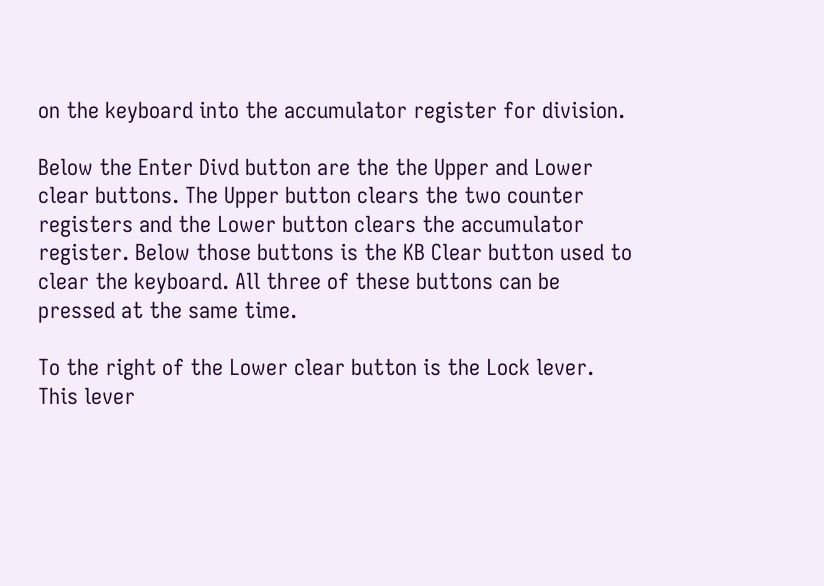on the keyboard into the accumulator register for division.

Below the Enter Divd button are the the Upper and Lower clear buttons. The Upper button clears the two counter registers and the Lower button clears the accumulator register. Below those buttons is the KB Clear button used to clear the keyboard. All three of these buttons can be pressed at the same time.

To the right of the Lower clear button is the Lock lever. This lever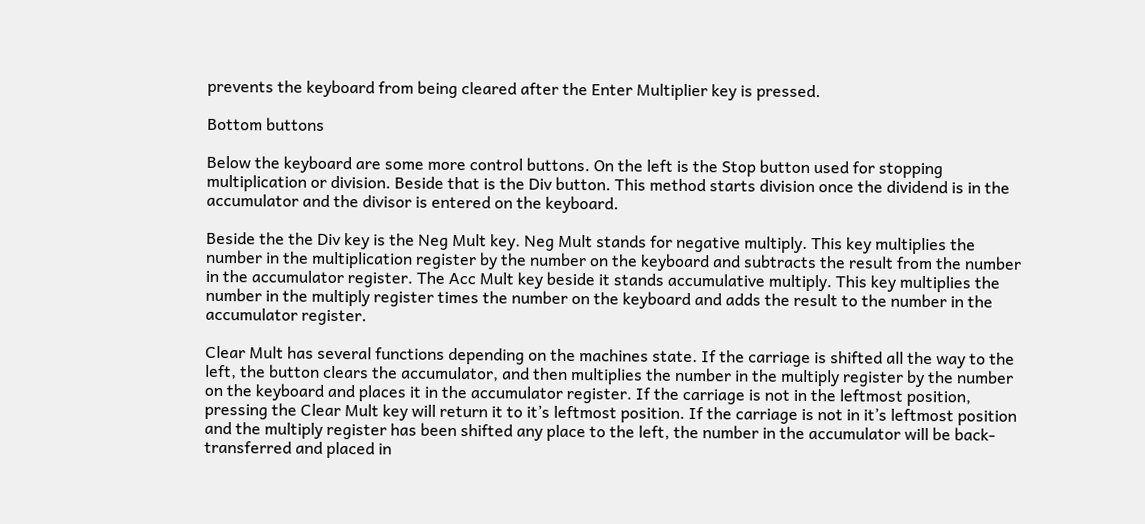prevents the keyboard from being cleared after the Enter Multiplier key is pressed.

Bottom buttons

Below the keyboard are some more control buttons. On the left is the Stop button used for stopping multiplication or division. Beside that is the Div button. This method starts division once the dividend is in the accumulator and the divisor is entered on the keyboard.

Beside the the Div key is the Neg Mult key. Neg Mult stands for negative multiply. This key multiplies the number in the multiplication register by the number on the keyboard and subtracts the result from the number in the accumulator register. The Acc Mult key beside it stands accumulative multiply. This key multiplies the number in the multiply register times the number on the keyboard and adds the result to the number in the accumulator register.

Clear Mult has several functions depending on the machines state. If the carriage is shifted all the way to the left, the button clears the accumulator, and then multiplies the number in the multiply register by the number on the keyboard and places it in the accumulator register. If the carriage is not in the leftmost position, pressing the Clear Mult key will return it to it’s leftmost position. If the carriage is not in it’s leftmost position and the multiply register has been shifted any place to the left, the number in the accumulator will be back-transferred and placed in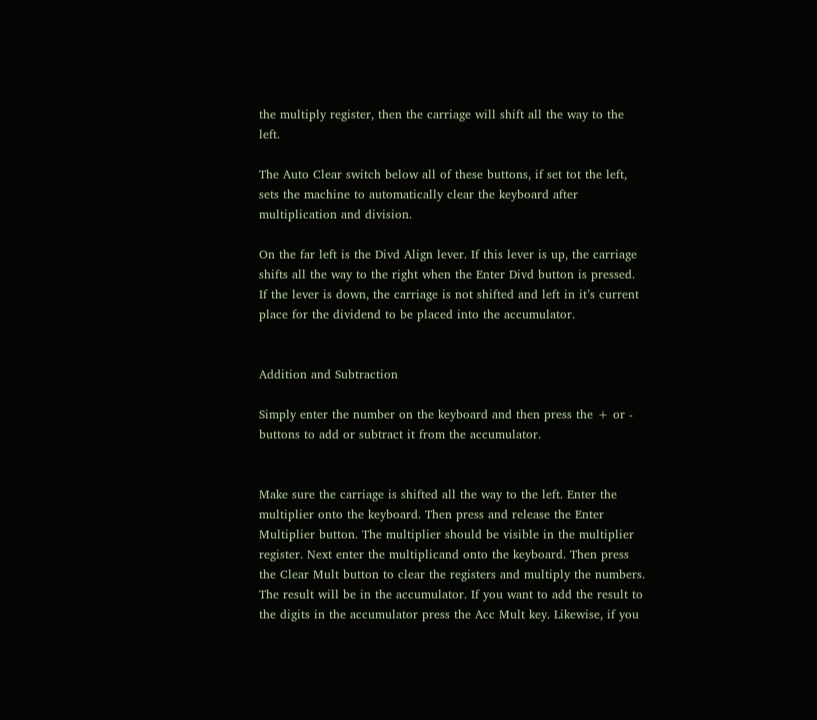the multiply register, then the carriage will shift all the way to the left.

The Auto Clear switch below all of these buttons, if set tot the left, sets the machine to automatically clear the keyboard after multiplication and division.

On the far left is the Divd Align lever. If this lever is up, the carriage shifts all the way to the right when the Enter Divd button is pressed. If the lever is down, the carriage is not shifted and left in it’s current place for the dividend to be placed into the accumulator.


Addition and Subtraction

Simply enter the number on the keyboard and then press the + or - buttons to add or subtract it from the accumulator.


Make sure the carriage is shifted all the way to the left. Enter the multiplier onto the keyboard. Then press and release the Enter Multiplier button. The multiplier should be visible in the multiplier register. Next enter the multiplicand onto the keyboard. Then press the Clear Mult button to clear the registers and multiply the numbers. The result will be in the accumulator. If you want to add the result to the digits in the accumulator press the Acc Mult key. Likewise, if you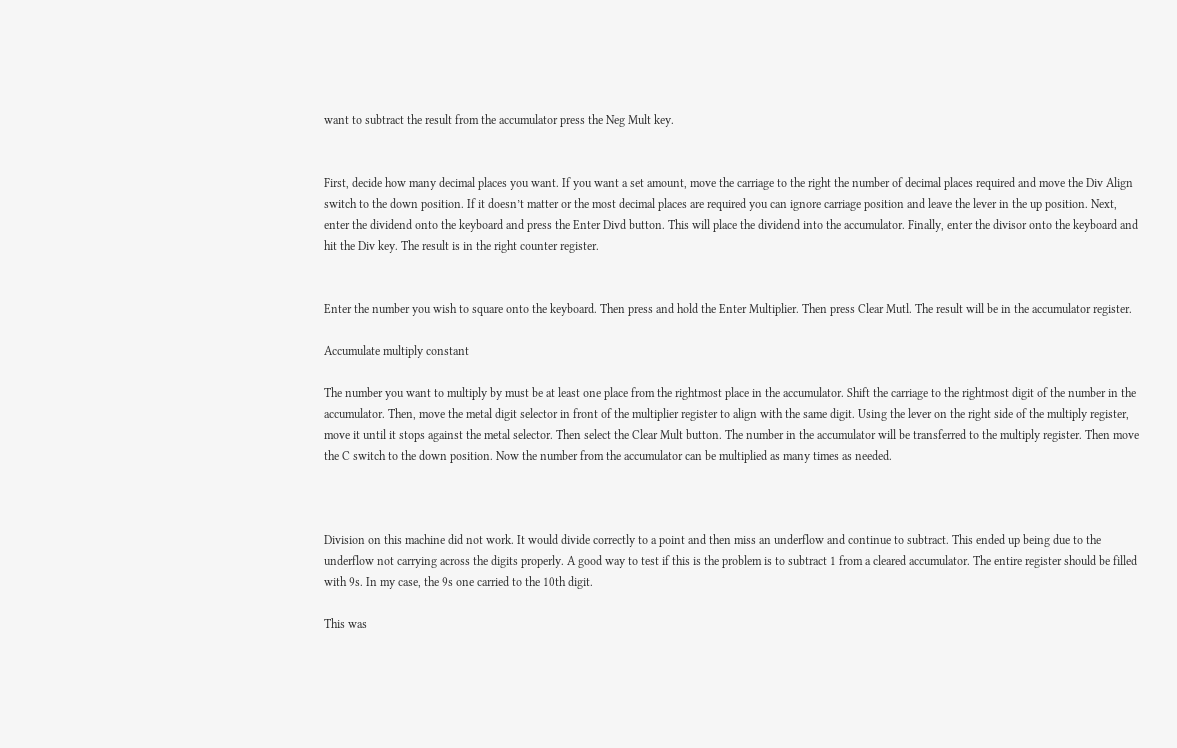want to subtract the result from the accumulator press the Neg Mult key.


First, decide how many decimal places you want. If you want a set amount, move the carriage to the right the number of decimal places required and move the Div Align switch to the down position. If it doesn’t matter or the most decimal places are required you can ignore carriage position and leave the lever in the up position. Next, enter the dividend onto the keyboard and press the Enter Divd button. This will place the dividend into the accumulator. Finally, enter the divisor onto the keyboard and hit the Div key. The result is in the right counter register.


Enter the number you wish to square onto the keyboard. Then press and hold the Enter Multiplier. Then press Clear Mutl. The result will be in the accumulator register.

Accumulate multiply constant

The number you want to multiply by must be at least one place from the rightmost place in the accumulator. Shift the carriage to the rightmost digit of the number in the accumulator. Then, move the metal digit selector in front of the multiplier register to align with the same digit. Using the lever on the right side of the multiply register, move it until it stops against the metal selector. Then select the Clear Mult button. The number in the accumulator will be transferred to the multiply register. Then move the C switch to the down position. Now the number from the accumulator can be multiplied as many times as needed.



Division on this machine did not work. It would divide correctly to a point and then miss an underflow and continue to subtract. This ended up being due to the underflow not carrying across the digits properly. A good way to test if this is the problem is to subtract 1 from a cleared accumulator. The entire register should be filled with 9s. In my case, the 9s one carried to the 10th digit.

This was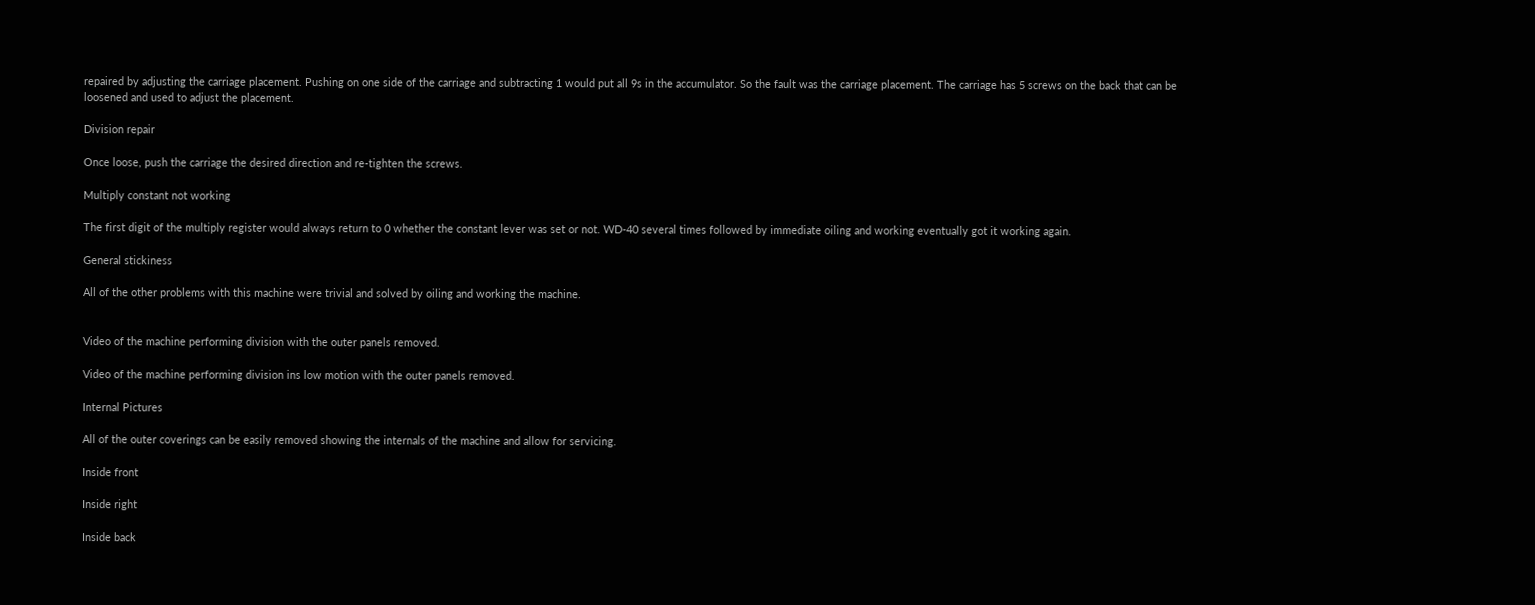repaired by adjusting the carriage placement. Pushing on one side of the carriage and subtracting 1 would put all 9s in the accumulator. So the fault was the carriage placement. The carriage has 5 screws on the back that can be loosened and used to adjust the placement.

Division repair

Once loose, push the carriage the desired direction and re-tighten the screws.

Multiply constant not working

The first digit of the multiply register would always return to 0 whether the constant lever was set or not. WD-40 several times followed by immediate oiling and working eventually got it working again.

General stickiness

All of the other problems with this machine were trivial and solved by oiling and working the machine.


Video of the machine performing division with the outer panels removed.

Video of the machine performing division ins low motion with the outer panels removed.

Internal Pictures

All of the outer coverings can be easily removed showing the internals of the machine and allow for servicing.

Inside front

Inside right

Inside back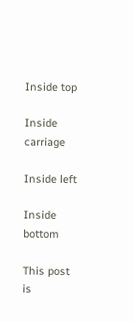Inside top

Inside carriage

Inside left

Inside bottom

This post is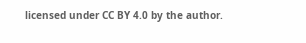licensed under CC BY 4.0 by the author.